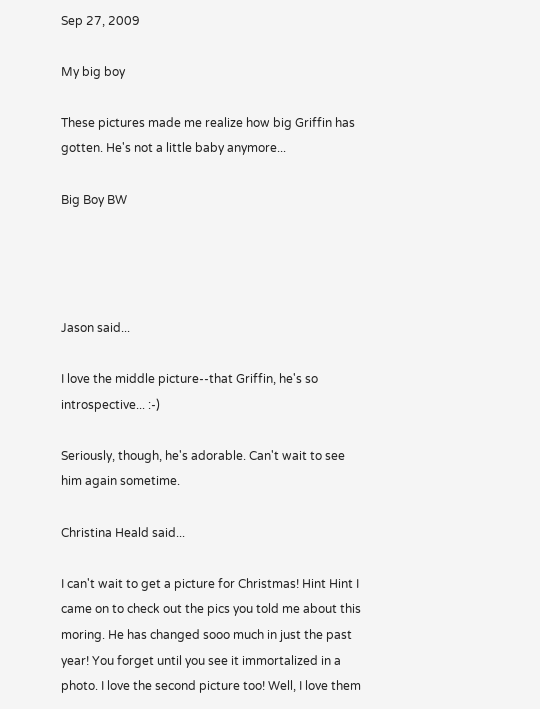Sep 27, 2009

My big boy

These pictures made me realize how big Griffin has gotten. He's not a little baby anymore...

Big Boy BW




Jason said...

I love the middle picture--that Griffin, he's so introspective... :-)

Seriously, though, he's adorable. Can't wait to see him again sometime.

Christina Heald said...

I can't wait to get a picture for Christmas! Hint Hint I came on to check out the pics you told me about this moring. He has changed sooo much in just the past year! You forget until you see it immortalized in a photo. I love the second picture too! Well, I love them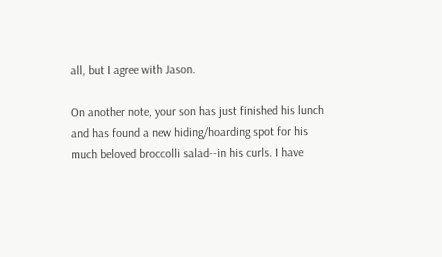all, but I agree with Jason.

On another note, your son has just finished his lunch and has found a new hiding/hoarding spot for his much beloved broccolli salad--in his curls. I have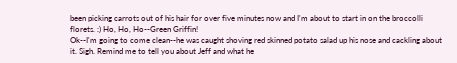been picking carrots out of his hair for over five minutes now and I'm about to start in on the broccolli florets. :) Ho, Ho, Ho--Green Griffin!
Ok--I'm going to come clean--he was caught shoving red skinned potato salad up his nose and cackling about it. Sigh. Remind me to tell you about Jeff and what he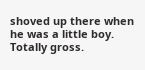shoved up there when he was a little boy. Totally gross.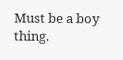Must be a boy thing.